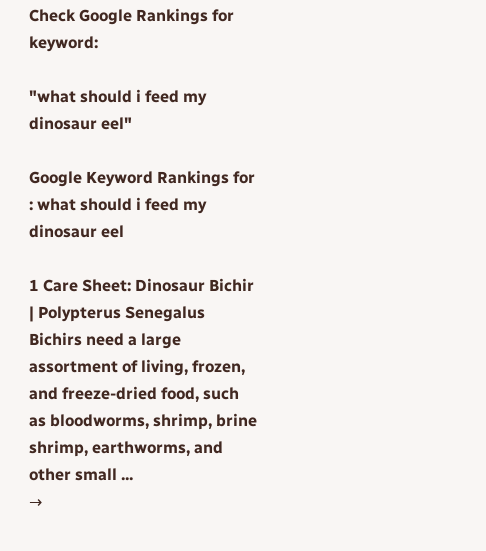Check Google Rankings for keyword:

"what should i feed my dinosaur eel"

Google Keyword Rankings for : what should i feed my dinosaur eel

1 Care Sheet: Dinosaur Bichir | Polypterus Senegalus
Bichirs need a large assortment of living, frozen, and freeze-dried food, such as bloodworms, shrimp, brine shrimp, earthworms, and other small ...
→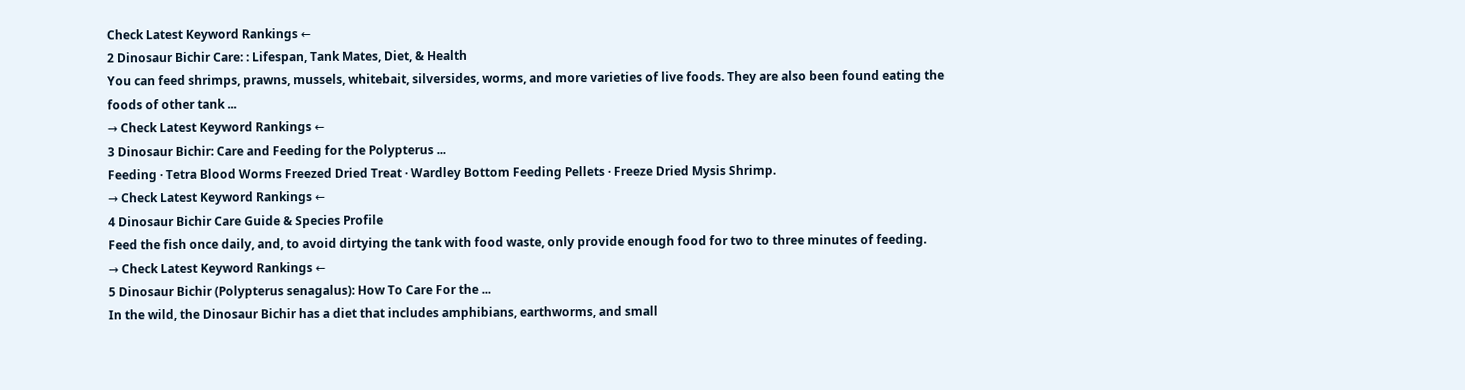Check Latest Keyword Rankings ←
2 Dinosaur Bichir Care: : Lifespan, Tank Mates, Diet, & Health
You can feed shrimps, prawns, mussels, whitebait, silversides, worms, and more varieties of live foods. They are also been found eating the foods of other tank ...
→ Check Latest Keyword Rankings ←
3 Dinosaur Bichir: Care and Feeding for the Polypterus ...
Feeding · Tetra Blood Worms Freezed Dried Treat · Wardley Bottom Feeding Pellets · Freeze Dried Mysis Shrimp.
→ Check Latest Keyword Rankings ←
4 Dinosaur Bichir Care Guide & Species Profile
Feed the fish once daily, and, to avoid dirtying the tank with food waste, only provide enough food for two to three minutes of feeding.
→ Check Latest Keyword Rankings ←
5 Dinosaur Bichir (Polypterus senagalus): How To Care For the ...
In the wild, the Dinosaur Bichir has a diet that includes amphibians, earthworms, and small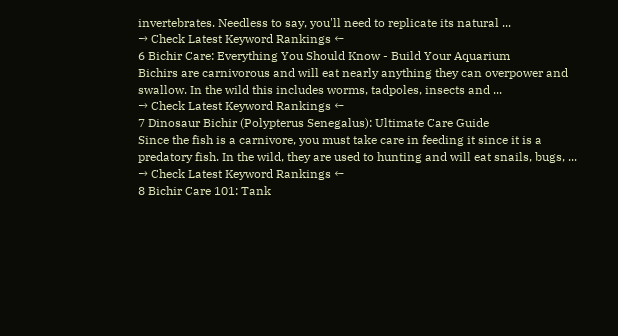invertebrates. Needless to say, you'll need to replicate its natural ...
→ Check Latest Keyword Rankings ←
6 Bichir Care: Everything You Should Know - Build Your Aquarium
Bichirs are carnivorous and will eat nearly anything they can overpower and swallow. In the wild this includes worms, tadpoles, insects and ...
→ Check Latest Keyword Rankings ←
7 Dinosaur Bichir (Polypterus Senegalus): Ultimate Care Guide
Since the fish is a carnivore, you must take care in feeding it since it is a predatory fish. In the wild, they are used to hunting and will eat snails, bugs, ...
→ Check Latest Keyword Rankings ←
8 Bichir Care 101: Tank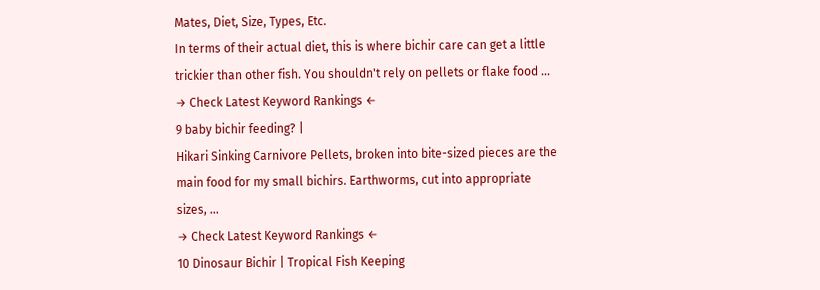Mates, Diet, Size, Types, Etc.
In terms of their actual diet, this is where bichir care can get a little trickier than other fish. You shouldn't rely on pellets or flake food ...
→ Check Latest Keyword Rankings ←
9 baby bichir feeding? |
Hikari Sinking Carnivore Pellets, broken into bite-sized pieces are the main food for my small bichirs. Earthworms, cut into appropriate sizes, ...
→ Check Latest Keyword Rankings ←
10 Dinosaur Bichir | Tropical Fish Keeping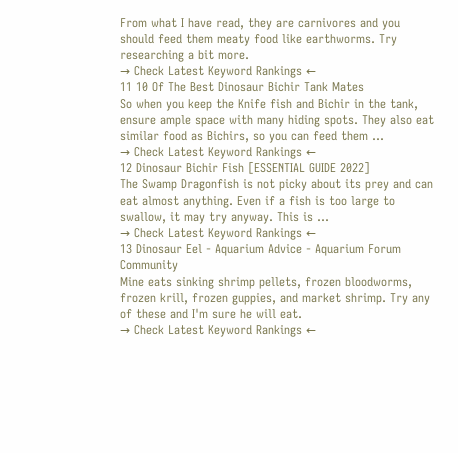From what I have read, they are carnivores and you should feed them meaty food like earthworms. Try researching a bit more.
→ Check Latest Keyword Rankings ←
11 10 Of The Best Dinosaur Bichir Tank Mates
So when you keep the Knife fish and Bichir in the tank, ensure ample space with many hiding spots. They also eat similar food as Bichirs, so you can feed them ...
→ Check Latest Keyword Rankings ←
12 Dinosaur Bichir Fish [ESSENTIAL GUIDE 2022]
The Swamp Dragonfish is not picky about its prey and can eat almost anything. Even if a fish is too large to swallow, it may try anyway. This is ...
→ Check Latest Keyword Rankings ←
13 Dinosaur Eel - Aquarium Advice - Aquarium Forum Community
Mine eats sinking shrimp pellets, frozen bloodworms, frozen krill, frozen guppies, and market shrimp. Try any of these and I'm sure he will eat.
→ Check Latest Keyword Rankings ←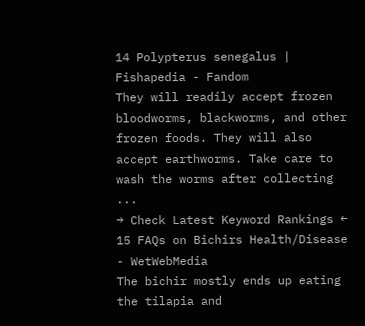14 Polypterus senegalus | Fishapedia - Fandom
They will readily accept frozen bloodworms, blackworms, and other frozen foods. They will also accept earthworms. Take care to wash the worms after collecting ...
→ Check Latest Keyword Rankings ←
15 FAQs on Bichirs Health/Disease - WetWebMedia
The bichir mostly ends up eating the tilapia and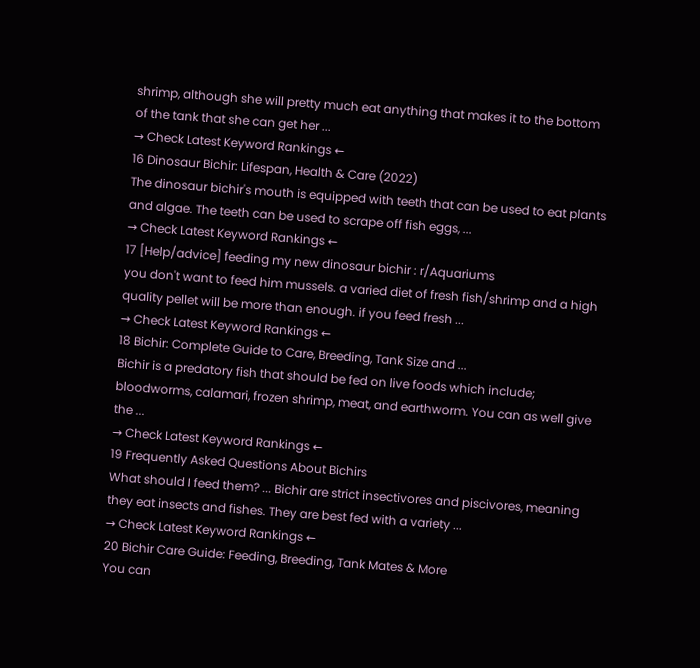shrimp, although she will pretty much eat anything that makes it to the bottom of the tank that she can get her ...
→ Check Latest Keyword Rankings ←
16 Dinosaur Bichir: Lifespan, Health & Care (2022)
The dinosaur bichir's mouth is equipped with teeth that can be used to eat plants and algae. The teeth can be used to scrape off fish eggs, ...
→ Check Latest Keyword Rankings ←
17 [Help/advice] feeding my new dinosaur bichir : r/Aquariums
you don't want to feed him mussels. a varied diet of fresh fish/shrimp and a high quality pellet will be more than enough. if you feed fresh ...
→ Check Latest Keyword Rankings ←
18 Bichir: Complete Guide to Care, Breeding, Tank Size and ...
Bichir is a predatory fish that should be fed on live foods which include; bloodworms, calamari, frozen shrimp, meat, and earthworm. You can as well give the ...
→ Check Latest Keyword Rankings ←
19 Frequently Asked Questions About Bichirs
What should I feed them? ... Bichir are strict insectivores and piscivores, meaning they eat insects and fishes. They are best fed with a variety ...
→ Check Latest Keyword Rankings ←
20 Bichir Care Guide: Feeding, Breeding, Tank Mates & More
You can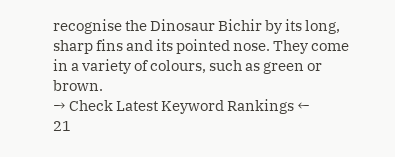recognise the Dinosaur Bichir by its long, sharp fins and its pointed nose. They come in a variety of colours, such as green or brown.
→ Check Latest Keyword Rankings ←
21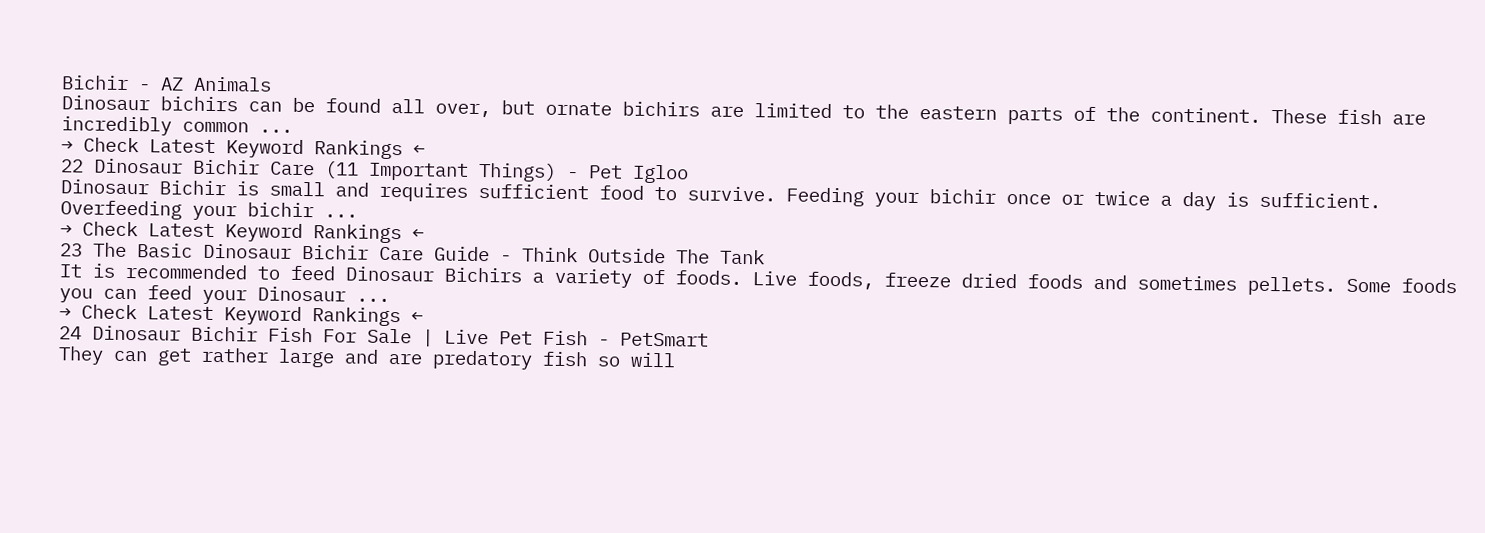Bichir - AZ Animals
Dinosaur bichirs can be found all over, but ornate bichirs are limited to the eastern parts of the continent. These fish are incredibly common ...
→ Check Latest Keyword Rankings ←
22 Dinosaur Bichir Care (11 Important Things) - Pet Igloo
Dinosaur Bichir is small and requires sufficient food to survive. Feeding your bichir once or twice a day is sufficient. Overfeeding your bichir ...
→ Check Latest Keyword Rankings ←
23 The Basic Dinosaur Bichir Care Guide - Think Outside The Tank
It is recommended to feed Dinosaur Bichirs a variety of foods. Live foods, freeze dried foods and sometimes pellets. Some foods you can feed your Dinosaur ...
→ Check Latest Keyword Rankings ←
24 Dinosaur Bichir Fish For Sale | Live Pet Fish - PetSmart
They can get rather large and are predatory fish so will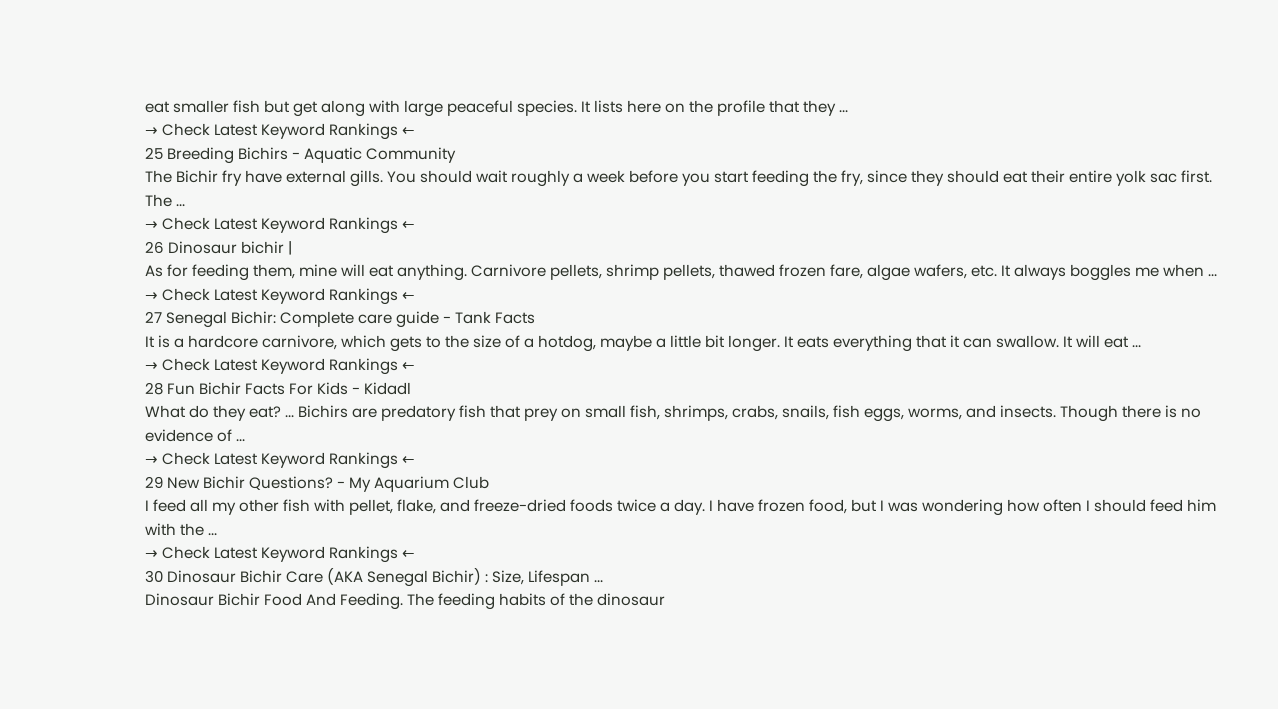eat smaller fish but get along with large peaceful species. It lists here on the profile that they ...
→ Check Latest Keyword Rankings ←
25 Breeding Bichirs - Aquatic Community
The Bichir fry have external gills. You should wait roughly a week before you start feeding the fry, since they should eat their entire yolk sac first. The ...
→ Check Latest Keyword Rankings ←
26 Dinosaur bichir |
As for feeding them, mine will eat anything. Carnivore pellets, shrimp pellets, thawed frozen fare, algae wafers, etc. It always boggles me when ...
→ Check Latest Keyword Rankings ←
27 Senegal Bichir: Complete care guide - Tank Facts
It is a hardcore carnivore, which gets to the size of a hotdog, maybe a little bit longer. It eats everything that it can swallow. It will eat ...
→ Check Latest Keyword Rankings ←
28 Fun Bichir Facts For Kids - Kidadl
What do they eat? ... Bichirs are predatory fish that prey on small fish, shrimps, crabs, snails, fish eggs, worms, and insects. Though there is no evidence of ...
→ Check Latest Keyword Rankings ←
29 New Bichir Questions? - My Aquarium Club
I feed all my other fish with pellet, flake, and freeze-dried foods twice a day. I have frozen food, but I was wondering how often I should feed him with the ...
→ Check Latest Keyword Rankings ←
30 Dinosaur Bichir Care (AKA Senegal Bichir) : Size, Lifespan ...
Dinosaur Bichir Food And Feeding. The feeding habits of the dinosaur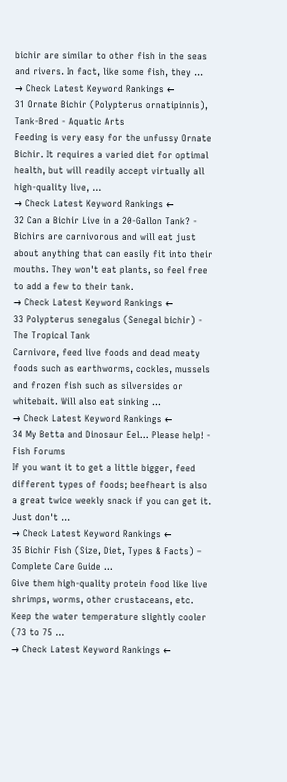bichir are similar to other fish in the seas and rivers. In fact, like some fish, they ...
→ Check Latest Keyword Rankings ←
31 Ornate Bichir (Polypterus ornatipinnis), Tank-Bred - Aquatic Arts
Feeding is very easy for the unfussy Ornate Bichir. It requires a varied diet for optimal health, but will readily accept virtually all high-quality live, ...
→ Check Latest Keyword Rankings ←
32 Can a Bichir Live in a 20-Gallon Tank? -
Bichirs are carnivorous and will eat just about anything that can easily fit into their mouths. They won't eat plants, so feel free to add a few to their tank.
→ Check Latest Keyword Rankings ←
33 Polypterus senegalus (Senegal bichir) - The Tropical Tank
Carnivore, feed live foods and dead meaty foods such as earthworms, cockles, mussels and frozen fish such as silversides or whitebait. Will also eat sinking ...
→ Check Latest Keyword Rankings ←
34 My Betta and Dinosaur Eel... Please help! - Fish Forums
If you want it to get a little bigger, feed different types of foods; beefheart is also a great twice weekly snack if you can get it. Just don't ...
→ Check Latest Keyword Rankings ←
35 Bichir Fish (Size, Diet, Types & Facts) – Complete Care Guide ...
Give them high-quality protein food like live shrimps, worms, other crustaceans, etc. Keep the water temperature slightly cooler (73 to 75 ...
→ Check Latest Keyword Rankings ←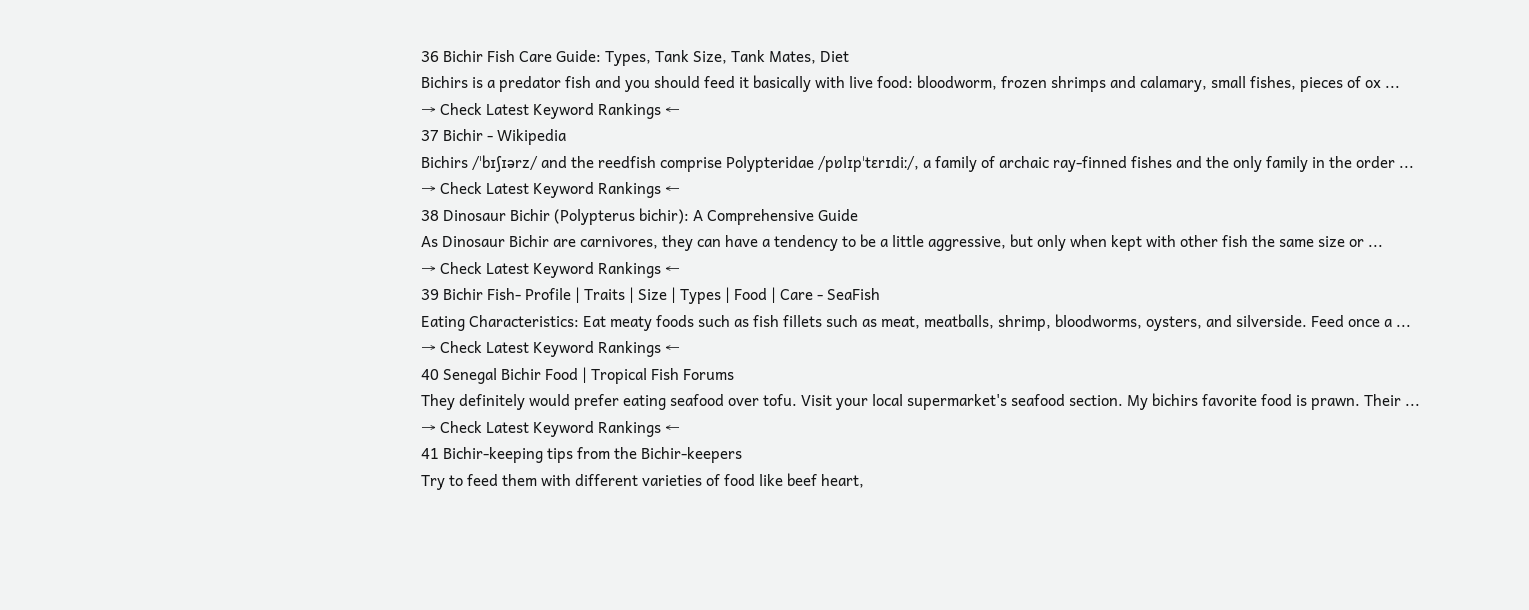36 Bichir Fish Care Guide: Types, Tank Size, Tank Mates, Diet
Bichirs is a predator fish and you should feed it basically with live food: bloodworm, frozen shrimps and calamary, small fishes, pieces of ox ...
→ Check Latest Keyword Rankings ←
37 Bichir - Wikipedia
Bichirs /ˈbɪʃɪərz/ and the reedfish comprise Polypteridae /pɒlɪpˈtɛrɪdiː/, a family of archaic ray-finned fishes and the only family in the order ...
→ Check Latest Keyword Rankings ←
38 Dinosaur Bichir (Polypterus bichir): A Comprehensive Guide
As Dinosaur Bichir are carnivores, they can have a tendency to be a little aggressive, but only when kept with other fish the same size or ...
→ Check Latest Keyword Rankings ←
39 Bichir Fish- Profile | Traits | Size | Types | Food | Care - SeaFish
Eating Characteristics: Eat meaty foods such as fish fillets such as meat, meatballs, shrimp, bloodworms, oysters, and silverside. Feed once a ...
→ Check Latest Keyword Rankings ←
40 Senegal Bichir Food | Tropical Fish Forums
They definitely would prefer eating seafood over tofu. Visit your local supermarket's seafood section. My bichirs favorite food is prawn. Their ...
→ Check Latest Keyword Rankings ←
41 Bichir-keeping tips from the Bichir-keepers
Try to feed them with different varieties of food like beef heart,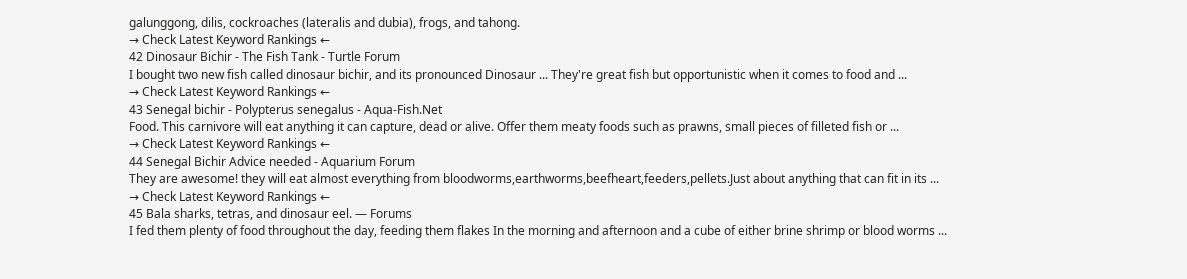galunggong, dilis, cockroaches (lateralis and dubia), frogs, and tahong.
→ Check Latest Keyword Rankings ←
42 Dinosaur Bichir - The Fish Tank - Turtle Forum
I bought two new fish called dinosaur bichir, and its pronounced Dinosaur ... They're great fish but opportunistic when it comes to food and ...
→ Check Latest Keyword Rankings ←
43 Senegal bichir - Polypterus senegalus - Aqua-Fish.Net
Food. This carnivore will eat anything it can capture, dead or alive. Offer them meaty foods such as prawns, small pieces of filleted fish or ...
→ Check Latest Keyword Rankings ←
44 Senegal Bichir Advice needed - Aquarium Forum
They are awesome! they will eat almost everything from bloodworms,earthworms,beefheart,feeders,pellets.Just about anything that can fit in its ...
→ Check Latest Keyword Rankings ←
45 Bala sharks, tetras, and dinosaur eel. — Forums
I fed them plenty of food throughout the day, feeding them flakes In the morning and afternoon and a cube of either brine shrimp or blood worms ...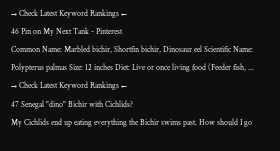→ Check Latest Keyword Rankings ←
46 Pin on My Next Tank - Pinterest
Common Name: Marbled bichir, Shortfin bichir, Dinosaur eel Scientific Name: Polypterus palmas Size: 12 inches Diet: Live or once living food (Feeder fish, ...
→ Check Latest Keyword Rankings ←
47 Senegal "dino" Bichir with Cichlids?
My Cichlids end up eating everything the Bichir swims past. How should I go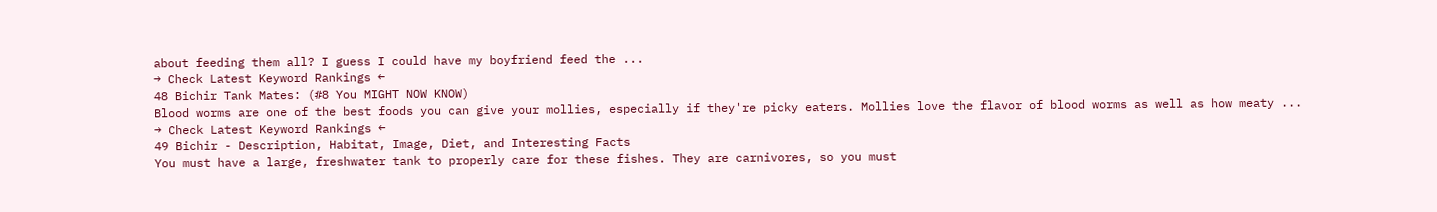about feeding them all? I guess I could have my boyfriend feed the ...
→ Check Latest Keyword Rankings ←
48 Bichir Tank Mates: (#8 You MIGHT NOW KNOW)
Blood worms are one of the best foods you can give your mollies, especially if they're picky eaters. Mollies love the flavor of blood worms as well as how meaty ...
→ Check Latest Keyword Rankings ←
49 Bichir - Description, Habitat, Image, Diet, and Interesting Facts
You must have a large, freshwater tank to properly care for these fishes. They are carnivores, so you must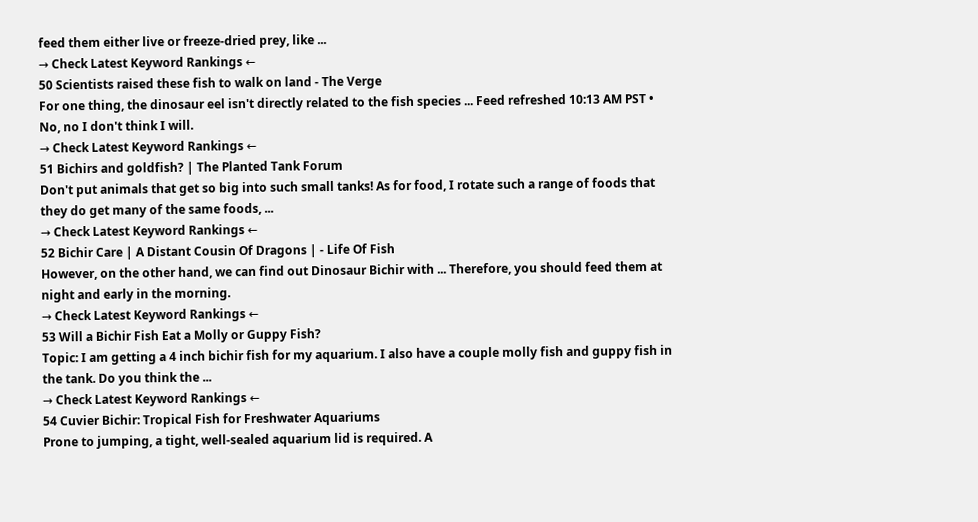feed them either live or freeze-dried prey, like ...
→ Check Latest Keyword Rankings ←
50 Scientists raised these fish to walk on land - The Verge
For one thing, the dinosaur eel isn't directly related to the fish species ... Feed refreshed 10:13 AM PST • No, no I don't think I will.
→ Check Latest Keyword Rankings ←
51 Bichirs and goldfish? | The Planted Tank Forum
Don't put animals that get so big into such small tanks! As for food, I rotate such a range of foods that they do get many of the same foods, ...
→ Check Latest Keyword Rankings ←
52 Bichir Care | A Distant Cousin Of Dragons | - Life Of Fish
However, on the other hand, we can find out Dinosaur Bichir with ... Therefore, you should feed them at night and early in the morning.
→ Check Latest Keyword Rankings ←
53 Will a Bichir Fish Eat a Molly or Guppy Fish?
Topic: I am getting a 4 inch bichir fish for my aquarium. I also have a couple molly fish and guppy fish in the tank. Do you think the ...
→ Check Latest Keyword Rankings ←
54 Cuvier Bichir: Tropical Fish for Freshwater Aquariums
Prone to jumping, a tight, well-sealed aquarium lid is required. A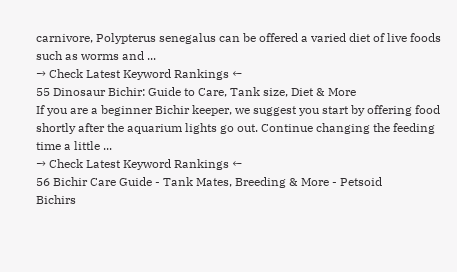carnivore, Polypterus senegalus can be offered a varied diet of live foods such as worms and ...
→ Check Latest Keyword Rankings ←
55 Dinosaur Bichir: Guide to Care, Tank size, Diet & More
If you are a beginner Bichir keeper, we suggest you start by offering food shortly after the aquarium lights go out. Continue changing the feeding time a little ...
→ Check Latest Keyword Rankings ←
56 Bichir Care Guide - Tank Mates, Breeding & More - Petsoid
Bichirs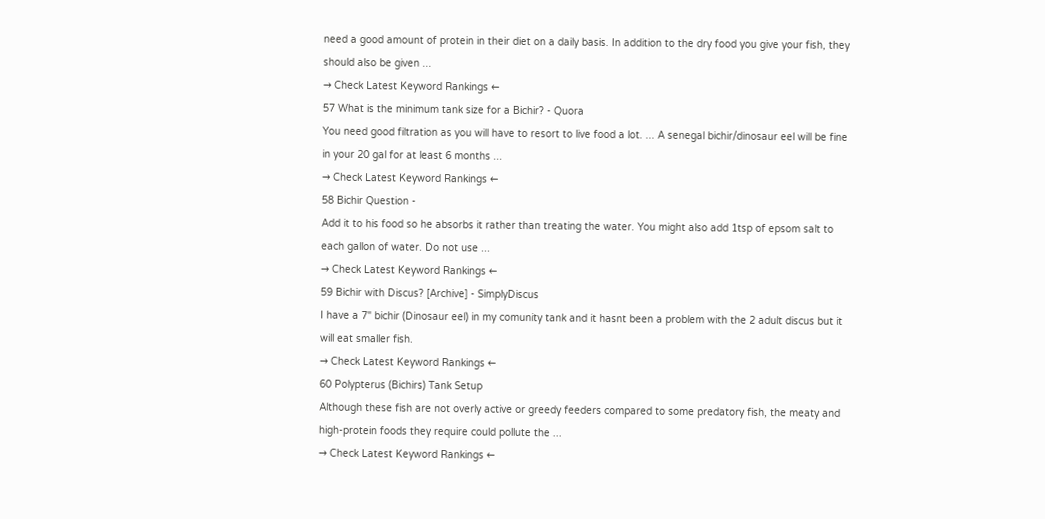need a good amount of protein in their diet on a daily basis. In addition to the dry food you give your fish, they should also be given ...
→ Check Latest Keyword Rankings ←
57 What is the minimum tank size for a Bichir? - Quora
You need good filtration as you will have to resort to live food a lot. ... A senegal bichir/dinosaur eel will be fine in your 20 gal for at least 6 months ...
→ Check Latest Keyword Rankings ←
58 Bichir Question -
Add it to his food so he absorbs it rather than treating the water. You might also add 1tsp of epsom salt to each gallon of water. Do not use ...
→ Check Latest Keyword Rankings ←
59 Bichir with Discus? [Archive] - SimplyDiscus
I have a 7" bichir (Dinosaur eel) in my comunity tank and it hasnt been a problem with the 2 adult discus but it will eat smaller fish.
→ Check Latest Keyword Rankings ←
60 Polypterus (Bichirs) Tank Setup
Although these fish are not overly active or greedy feeders compared to some predatory fish, the meaty and high-protein foods they require could pollute the ...
→ Check Latest Keyword Rankings ←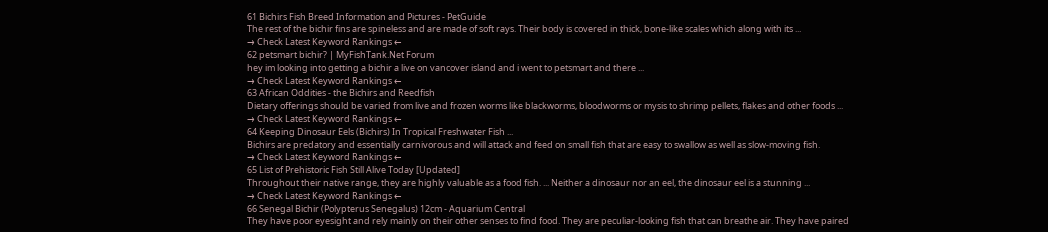61 Bichirs Fish Breed Information and Pictures - PetGuide
The rest of the bichir fins are spineless and are made of soft rays. Their body is covered in thick, bone-like scales which along with its ...
→ Check Latest Keyword Rankings ←
62 petsmart bichir? | MyFishTank.Net Forum
hey im looking into getting a bichir a live on vancover island and i went to petsmart and there ...
→ Check Latest Keyword Rankings ←
63 African Oddities - the Bichirs and Reedfish
Dietary offerings should be varied from live and frozen worms like blackworms, bloodworms or mysis to shrimp pellets, flakes and other foods ...
→ Check Latest Keyword Rankings ←
64 Keeping Dinosaur Eels (Bichirs) In Tropical Freshwater Fish ...
Bichirs are predatory and essentially carnivorous and will attack and feed on small fish that are easy to swallow as well as slow-moving fish.
→ Check Latest Keyword Rankings ←
65 List of Prehistoric Fish Still Alive Today [Updated]
Throughout their native range, they are highly valuable as a food fish. ... Neither a dinosaur nor an eel, the dinosaur eel is a stunning ...
→ Check Latest Keyword Rankings ←
66 Senegal Bichir (Polypterus Senegalus) 12cm - Aquarium Central
They have poor eyesight and rely mainly on their other senses to find food. They are peculiar-looking fish that can breathe air. They have paired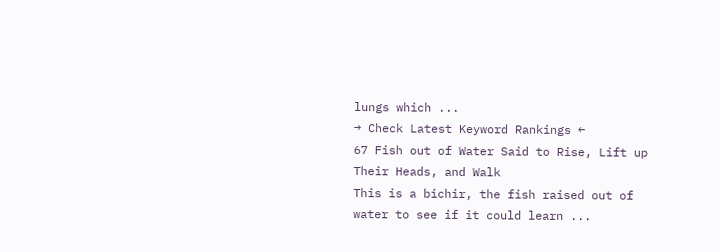lungs which ...
→ Check Latest Keyword Rankings ←
67 Fish out of Water Said to Rise, Lift up Their Heads, and Walk
This is a bichir, the fish raised out of water to see if it could learn ...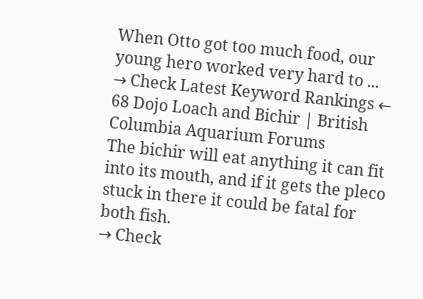When Otto got too much food, our young hero worked very hard to ...
→ Check Latest Keyword Rankings ←
68 Dojo Loach and Bichir | British Columbia Aquarium Forums
The bichir will eat anything it can fit into its mouth, and if it gets the pleco stuck in there it could be fatal for both fish.
→ Check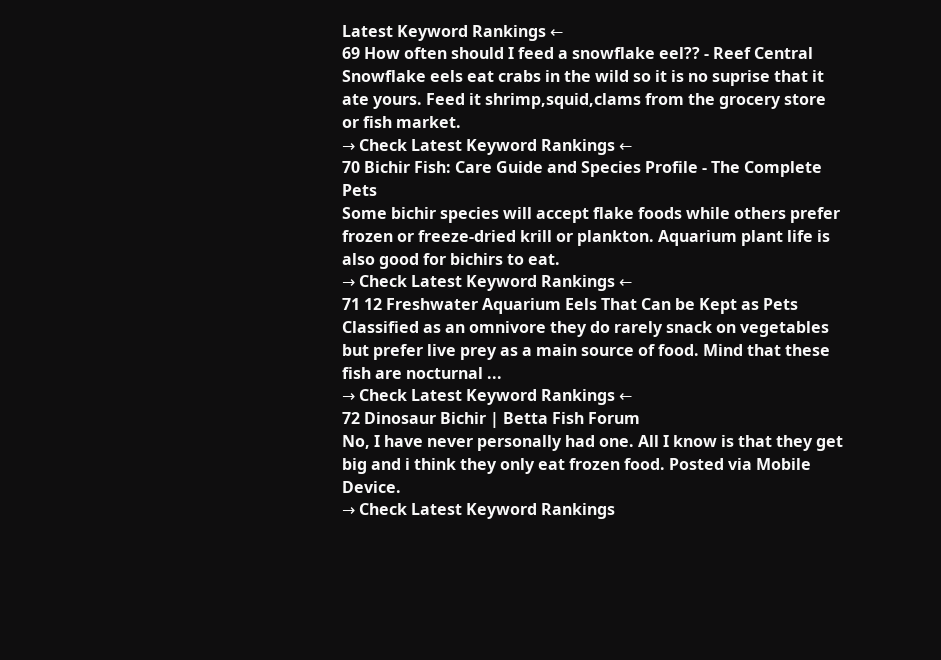Latest Keyword Rankings ←
69 How often should I feed a snowflake eel?? - Reef Central
Snowflake eels eat crabs in the wild so it is no suprise that it ate yours. Feed it shrimp,squid,clams from the grocery store or fish market.
→ Check Latest Keyword Rankings ←
70 Bichir Fish: Care Guide and Species Profile - The Complete Pets
Some bichir species will accept flake foods while others prefer frozen or freeze-dried krill or plankton. Aquarium plant life is also good for bichirs to eat.
→ Check Latest Keyword Rankings ←
71 12 Freshwater Aquarium Eels That Can be Kept as Pets
Classified as an omnivore they do rarely snack on vegetables but prefer live prey as a main source of food. Mind that these fish are nocturnal ...
→ Check Latest Keyword Rankings ←
72 Dinosaur Bichir | Betta Fish Forum
No, I have never personally had one. All I know is that they get big and i think they only eat frozen food. Posted via Mobile Device.
→ Check Latest Keyword Rankings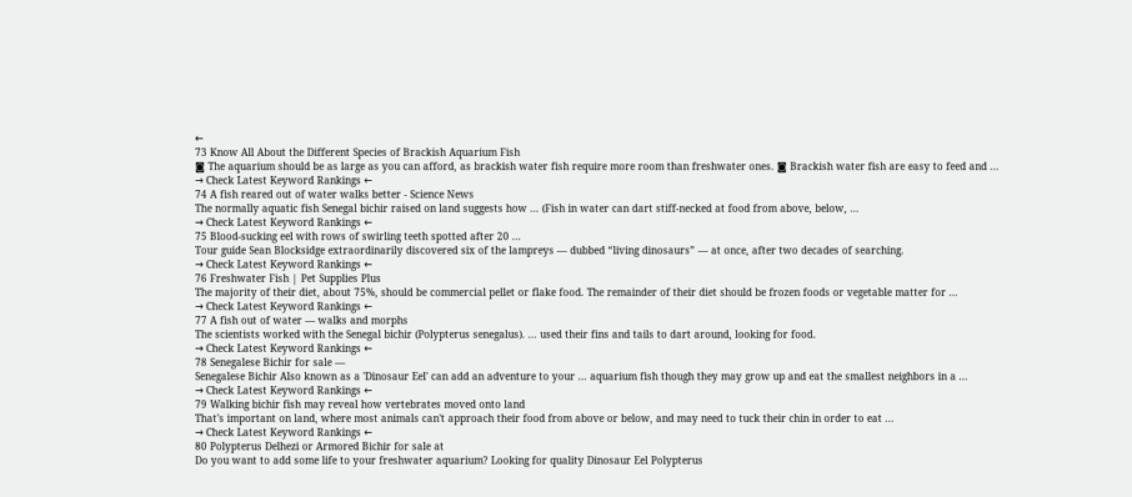←
73 Know All About the Different Species of Brackish Aquarium Fish
◙ The aquarium should be as large as you can afford, as brackish water fish require more room than freshwater ones. ◙ Brackish water fish are easy to feed and ...
→ Check Latest Keyword Rankings ←
74 A fish reared out of water walks better - Science News
The normally aquatic fish Senegal bichir raised on land suggests how ... (Fish in water can dart stiff-necked at food from above, below, ...
→ Check Latest Keyword Rankings ←
75 Blood-sucking eel with rows of swirling teeth spotted after 20 ...
Tour guide Sean Blocksidge extraordinarily discovered six of the lampreys — dubbed “living dinosaurs” — at once, after two decades of searching.
→ Check Latest Keyword Rankings ←
76 Freshwater Fish | Pet Supplies Plus
The majority of their diet, about 75%, should be commercial pellet or flake food. The remainder of their diet should be frozen foods or vegetable matter for ...
→ Check Latest Keyword Rankings ←
77 A fish out of water — walks and morphs
The scientists worked with the Senegal bichir (Polypterus senegalus). ... used their fins and tails to dart around, looking for food.
→ Check Latest Keyword Rankings ←
78 Senegalese Bichir for sale —
Senegalese Bichir Also known as a 'Dinosaur Eel' can add an adventure to your ... aquarium fish though they may grow up and eat the smallest neighbors in a ...
→ Check Latest Keyword Rankings ←
79 Walking bichir fish may reveal how vertebrates moved onto land
That's important on land, where most animals can't approach their food from above or below, and may need to tuck their chin in order to eat ...
→ Check Latest Keyword Rankings ←
80 Polypterus Delhezi or Armored Bichir for sale at
Do you want to add some life to your freshwater aquarium? Looking for quality Dinosaur Eel Polypterus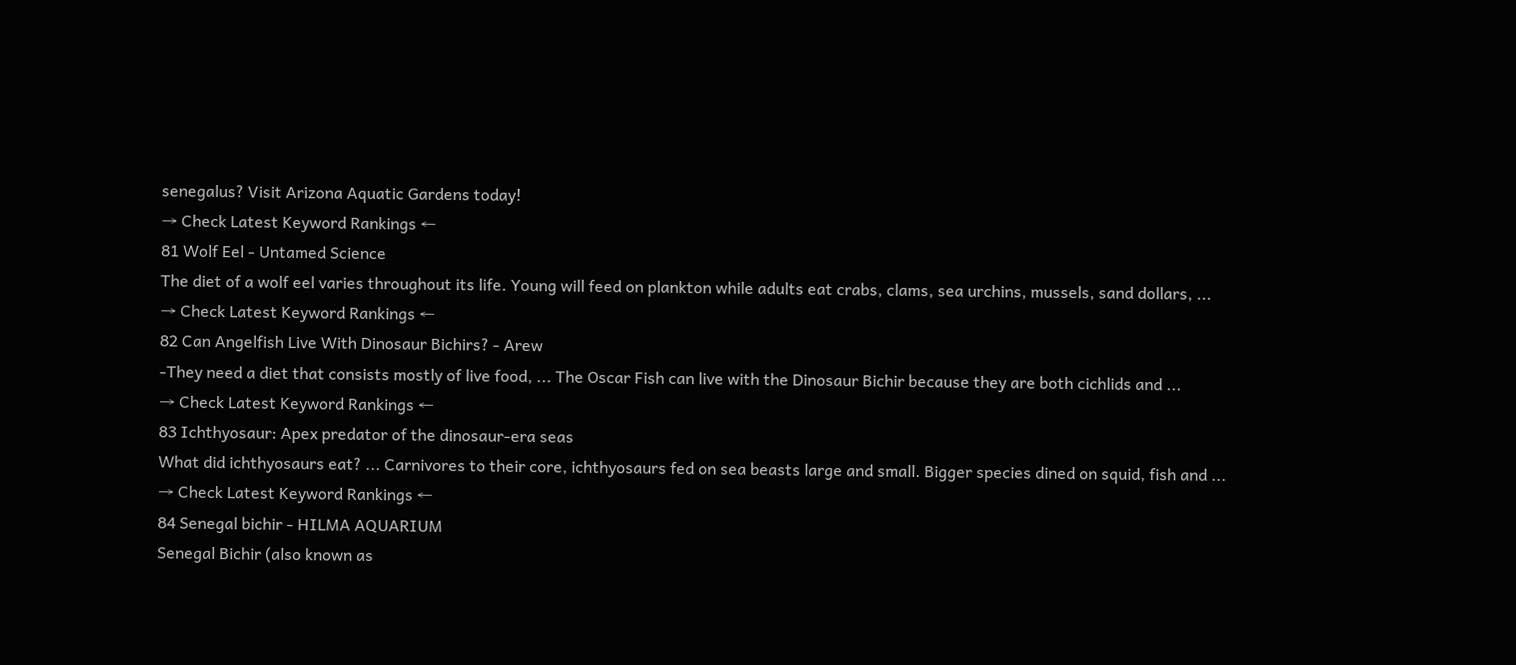senegalus? Visit Arizona Aquatic Gardens today!
→ Check Latest Keyword Rankings ←
81 Wolf Eel - Untamed Science
The diet of a wolf eel varies throughout its life. Young will feed on plankton while adults eat crabs, clams, sea urchins, mussels, sand dollars, ...
→ Check Latest Keyword Rankings ←
82 Can Angelfish Live With Dinosaur Bichirs? - Arew
-They need a diet that consists mostly of live food, ... The Oscar Fish can live with the Dinosaur Bichir because they are both cichlids and ...
→ Check Latest Keyword Rankings ←
83 Ichthyosaur: Apex predator of the dinosaur-era seas
What did ichthyosaurs eat? ... Carnivores to their core, ichthyosaurs fed on sea beasts large and small. Bigger species dined on squid, fish and ...
→ Check Latest Keyword Rankings ←
84 Senegal bichir - HILMA AQUARIUM
Senegal Bichir (also known as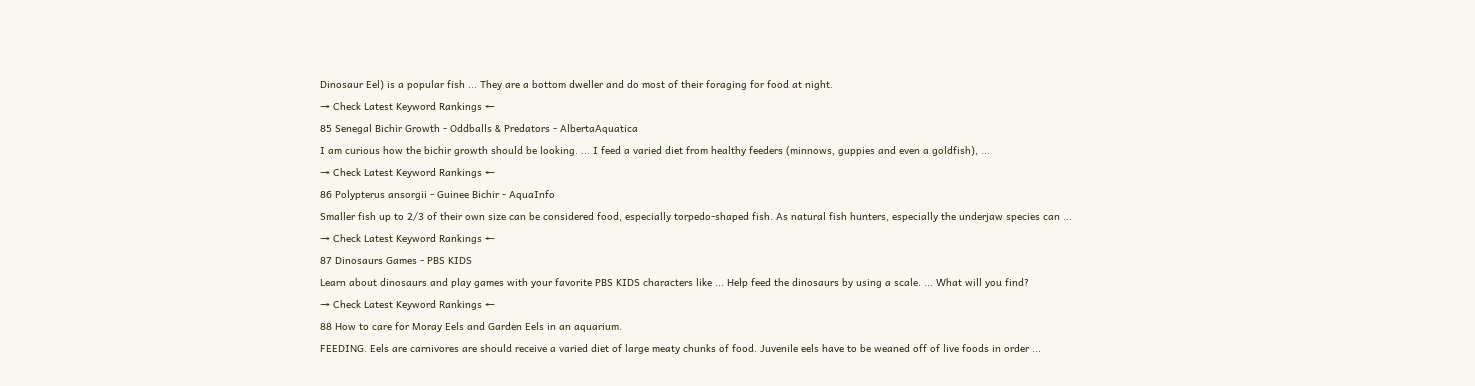Dinosaur Eel) is a popular fish ... They are a bottom dweller and do most of their foraging for food at night.
→ Check Latest Keyword Rankings ←
85 Senegal Bichir Growth - Oddballs & Predators - AlbertaAquatica
I am curious how the bichir growth should be looking. ... I feed a varied diet from healthy feeders (minnows, guppies and even a goldfish), ...
→ Check Latest Keyword Rankings ←
86 Polypterus ansorgii - Guinee Bichir - AquaInfo
Smaller fish up to 2/3 of their own size can be considered food, especially torpedo-shaped fish. As natural fish hunters, especially the underjaw species can ...
→ Check Latest Keyword Rankings ←
87 Dinosaurs Games - PBS KIDS
Learn about dinosaurs and play games with your favorite PBS KIDS characters like ... Help feed the dinosaurs by using a scale. ... What will you find?
→ Check Latest Keyword Rankings ←
88 How to care for Moray Eels and Garden Eels in an aquarium.
FEEDING. Eels are carnivores are should receive a varied diet of large meaty chunks of food. Juvenile eels have to be weaned off of live foods in order ...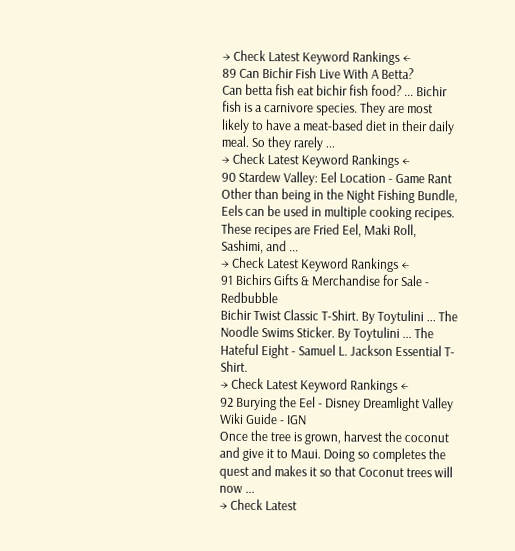→ Check Latest Keyword Rankings ←
89 Can Bichir Fish Live With A Betta?
Can betta fish eat bichir fish food? ... Bichir fish is a carnivore species. They are most likely to have a meat-based diet in their daily meal. So they rarely ...
→ Check Latest Keyword Rankings ←
90 Stardew Valley: Eel Location - Game Rant
Other than being in the Night Fishing Bundle, Eels can be used in multiple cooking recipes. These recipes are Fried Eel, Maki Roll, Sashimi, and ...
→ Check Latest Keyword Rankings ←
91 Bichirs Gifts & Merchandise for Sale - Redbubble
Bichir Twist Classic T-Shirt. By Toytulini ... The Noodle Swims Sticker. By Toytulini ... The Hateful Eight - Samuel L. Jackson Essential T-Shirt.
→ Check Latest Keyword Rankings ←
92 Burying the Eel - Disney Dreamlight Valley Wiki Guide - IGN
Once the tree is grown, harvest the coconut and give it to Maui. Doing so completes the quest and makes it so that Coconut trees will now ...
→ Check Latest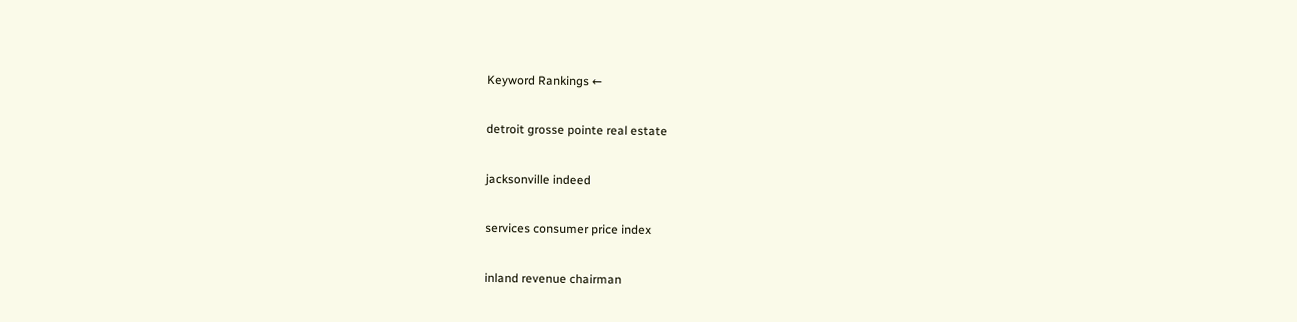Keyword Rankings ←

detroit grosse pointe real estate

jacksonville indeed

services consumer price index

inland revenue chairman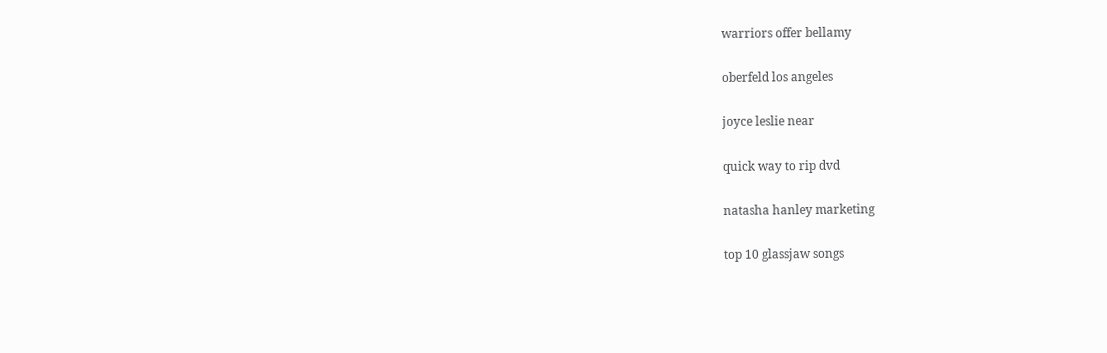warriors offer bellamy

oberfeld los angeles

joyce leslie near

quick way to rip dvd

natasha hanley marketing

top 10 glassjaw songs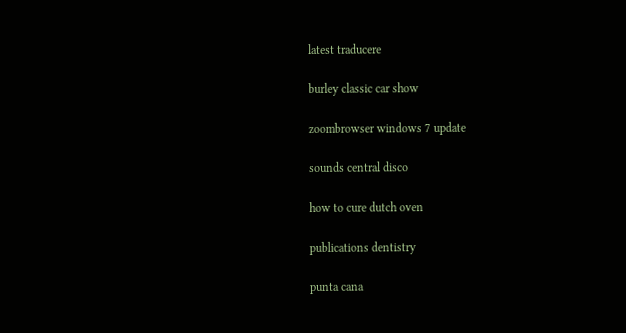latest traducere

burley classic car show

zoombrowser windows 7 update

sounds central disco

how to cure dutch oven

publications dentistry

punta cana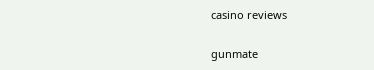casino reviews

gunmate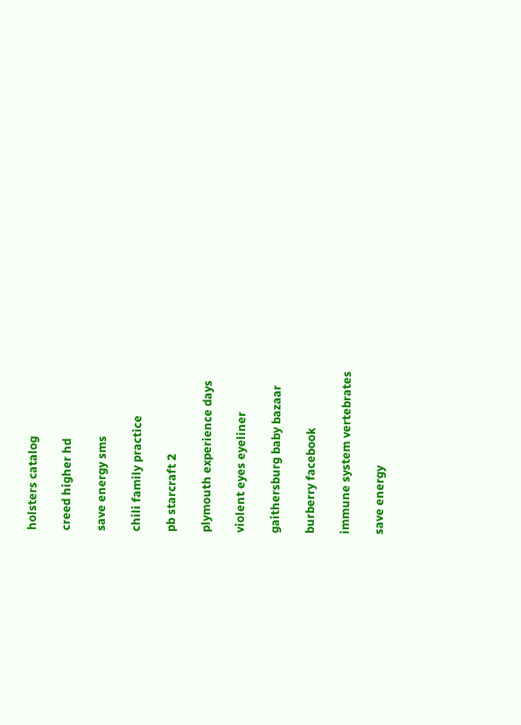holsters catalog

creed higher hd

save energy sms

chili family practice

pb starcraft 2

plymouth experience days

violent eyes eyeliner

gaithersburg baby bazaar

burberry facebook

immune system vertebrates

save energy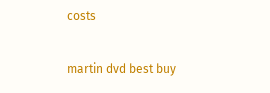costs

martin dvd best buy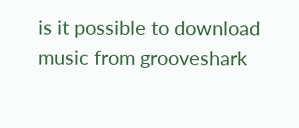is it possible to download music from grooveshark